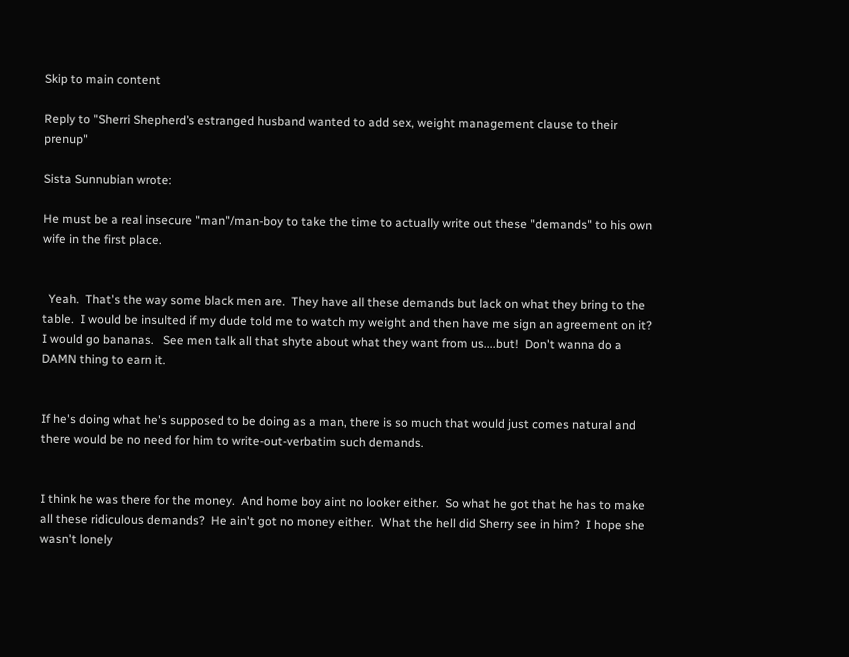Skip to main content

Reply to "Sherri Shepherd’s estranged husband wanted to add sex, weight management clause to their prenup"

Sista Sunnubian wrote:

He must be a real insecure "man"/man-boy to take the time to actually write out these "demands" to his own wife in the first place.


  Yeah.  That's the way some black men are.  They have all these demands but lack on what they bring to the table.  I would be insulted if my dude told me to watch my weight and then have me sign an agreement on it?  I would go bananas.   See men talk all that shyte about what they want from us....but!  Don't wanna do a DAMN thing to earn it.


If he's doing what he's supposed to be doing as a man, there is so much that would just comes natural and there would be no need for him to write-out-verbatim such demands.


I think he was there for the money.  And home boy aint no looker either.  So what he got that he has to make all these ridiculous demands?  He ain't got no money either.  What the hell did Sherry see in him?  I hope she wasn't lonely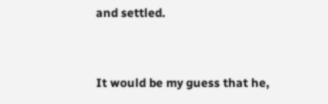and settled.


It would be my guess that he,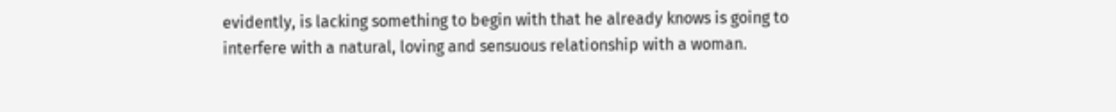evidently, is lacking something to begin with that he already knows is going to interfere with a natural, loving and sensuous relationship with a woman.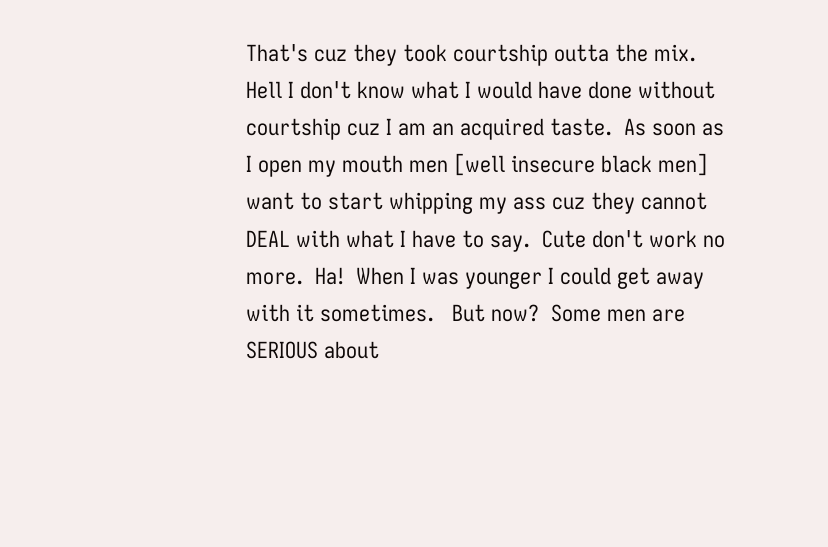That's cuz they took courtship outta the mix.  Hell I don't know what I would have done without courtship cuz I am an acquired taste.  As soon as I open my mouth men [well insecure black men] want to start whipping my ass cuz they cannot DEAL with what I have to say.  Cute don't work no more.  Ha!  When I was younger I could get away with it sometimes.   But now?  Some men are SERIOUS about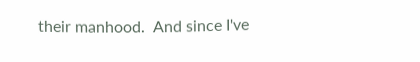their manhood.  And since I've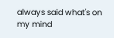always said what's on my mind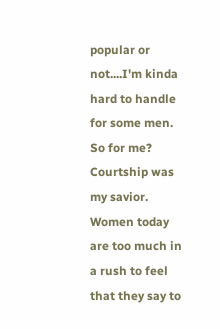popular or not....I'm kinda hard to handle for some men.  So for me?  Courtship was my savior.  Women today are too much in a rush to feel that they say to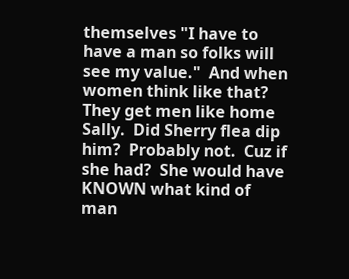themselves "I have to have a man so folks will see my value."  And when women think like that?  They get men like home Sally.  Did Sherry flea dip him?  Probably not.  Cuz if she had?  She would have KNOWN what kind of man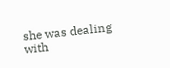she was dealing with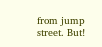from jump street. But!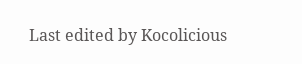Last edited by Kocolicious